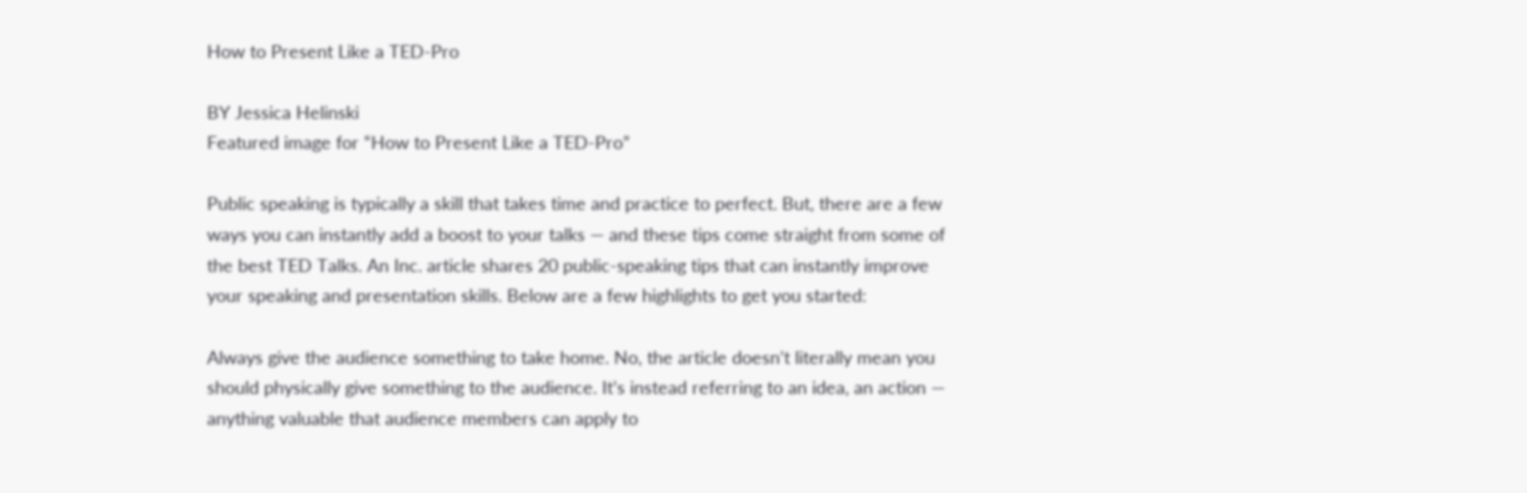How to Present Like a TED-Pro

BY Jessica Helinski
Featured image for “How to Present Like a TED-Pro”

Public speaking is typically a skill that takes time and practice to perfect. But, there are a few ways you can instantly add a boost to your talks — and these tips come straight from some of the best TED Talks. An Inc. article shares 20 public-speaking tips that can instantly improve your speaking and presentation skills. Below are a few highlights to get you started:

Always give the audience something to take home. No, the article doesn’t literally mean you should physically give something to the audience. It’s instead referring to an idea, an action — anything valuable that audience members can apply to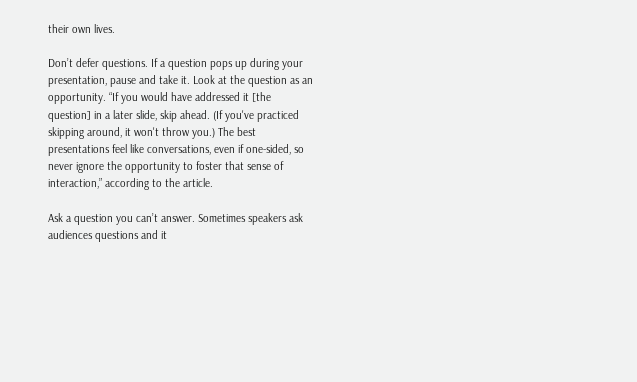their own lives.

Don’t defer questions. If a question pops up during your presentation, pause and take it. Look at the question as an opportunity. “If you would have addressed it [the question] in a later slide, skip ahead. (If you've practiced skipping around, it won't throw you.) The best presentations feel like conversations, even if one-sided, so never ignore the opportunity to foster that sense of interaction,” according to the article.

Ask a question you can’t answer. Sometimes speakers ask audiences questions and it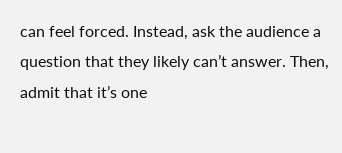can feel forced. Instead, ask the audience a question that they likely can’t answer. Then, admit that it’s one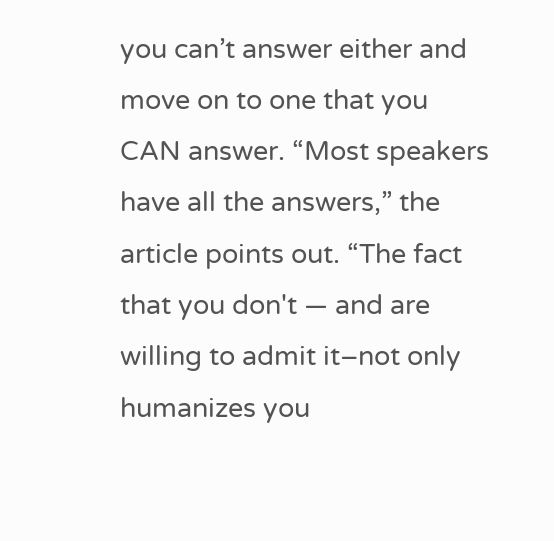you can’t answer either and move on to one that you CAN answer. “Most speakers have all the answers,” the article points out. “The fact that you don't — and are willing to admit it–not only humanizes you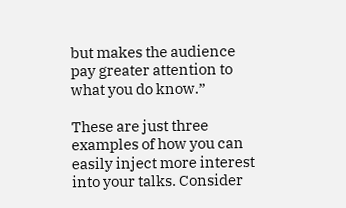but makes the audience pay greater attention to what you do know.”

These are just three examples of how you can easily inject more interest into your talks. Consider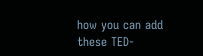how you can add these TED-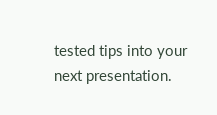tested tips into your next presentation.